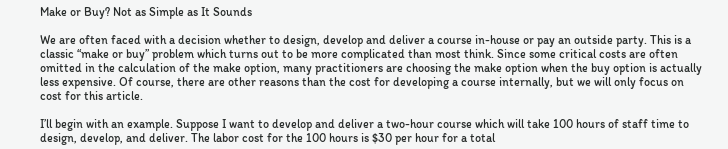Make or Buy? Not as Simple as It Sounds

We are often faced with a decision whether to design, develop and deliver a course in-house or pay an outside party. This is a classic “make or buy” problem which turns out to be more complicated than most think. Since some critical costs are often omitted in the calculation of the make option, many practitioners are choosing the make option when the buy option is actually less expensive. Of course, there are other reasons than the cost for developing a course internally, but we will only focus on cost for this article.

I’ll begin with an example. Suppose I want to develop and deliver a two-hour course which will take 100 hours of staff time to design, develop, and deliver. The labor cost for the 100 hours is $30 per hour for a total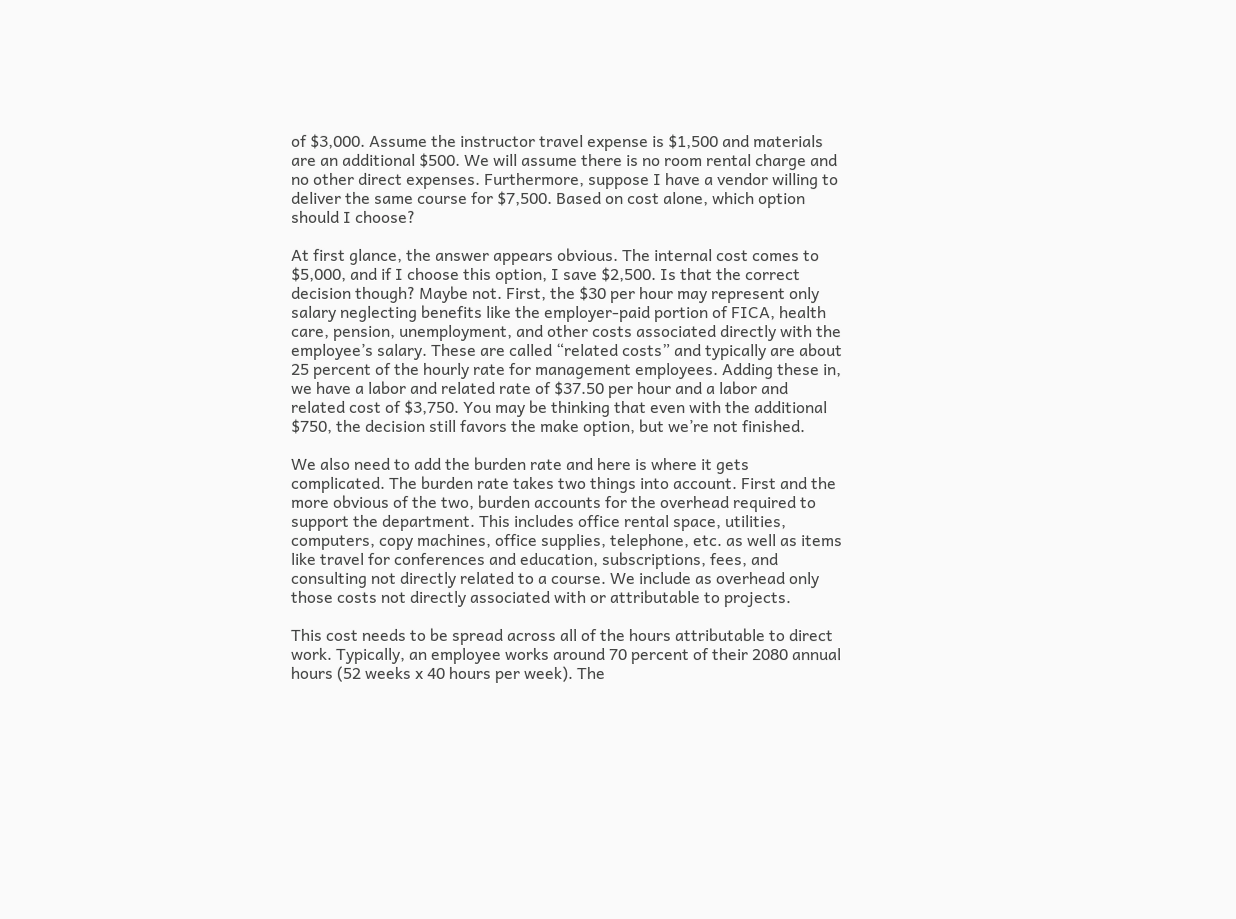of $3,000. Assume the instructor travel expense is $1,500 and materials are an additional $500. We will assume there is no room rental charge and no other direct expenses. Furthermore, suppose I have a vendor willing to deliver the same course for $7,500. Based on cost alone, which option should I choose?

At first glance, the answer appears obvious. The internal cost comes to $5,000, and if I choose this option, I save $2,500. Is that the correct decision though? Maybe not. First, the $30 per hour may represent only salary neglecting benefits like the employer-paid portion of FICA, health care, pension, unemployment, and other costs associated directly with the employee’s salary. These are called “related costs” and typically are about 25 percent of the hourly rate for management employees. Adding these in, we have a labor and related rate of $37.50 per hour and a labor and related cost of $3,750. You may be thinking that even with the additional $750, the decision still favors the make option, but we’re not finished.

We also need to add the burden rate and here is where it gets complicated. The burden rate takes two things into account. First and the more obvious of the two, burden accounts for the overhead required to support the department. This includes office rental space, utilities, computers, copy machines, office supplies, telephone, etc. as well as items like travel for conferences and education, subscriptions, fees, and consulting not directly related to a course. We include as overhead only those costs not directly associated with or attributable to projects.

This cost needs to be spread across all of the hours attributable to direct work. Typically, an employee works around 70 percent of their 2080 annual hours (52 weeks x 40 hours per week). The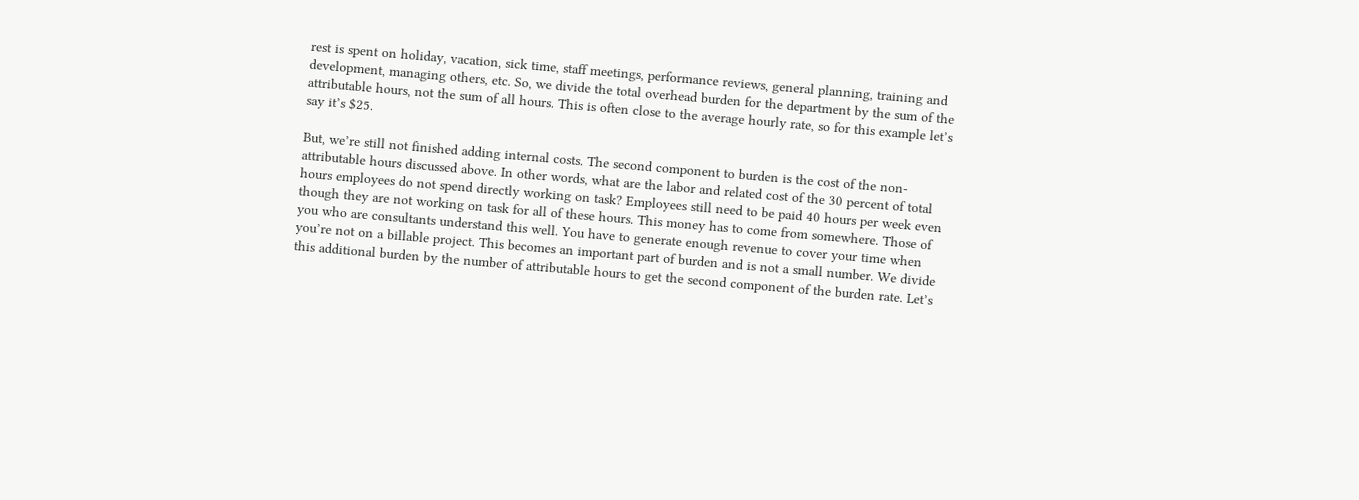rest is spent on holiday, vacation, sick time, staff meetings, performance reviews, general planning, training and development, managing others, etc. So, we divide the total overhead burden for the department by the sum of the attributable hours, not the sum of all hours. This is often close to the average hourly rate, so for this example let’s say it’s $25.

But, we’re still not finished adding internal costs. The second component to burden is the cost of the non-attributable hours discussed above. In other words, what are the labor and related cost of the 30 percent of total hours employees do not spend directly working on task? Employees still need to be paid 40 hours per week even though they are not working on task for all of these hours. This money has to come from somewhere. Those of you who are consultants understand this well. You have to generate enough revenue to cover your time when you’re not on a billable project. This becomes an important part of burden and is not a small number. We divide this additional burden by the number of attributable hours to get the second component of the burden rate. Let’s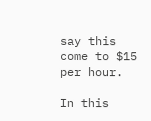say this come to $15 per hour.

In this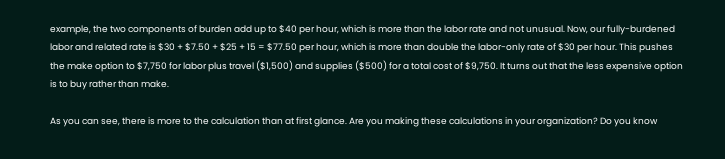example, the two components of burden add up to $40 per hour, which is more than the labor rate and not unusual. Now, our fully-burdened labor and related rate is $30 + $7.50 + $25 + 15 = $77.50 per hour, which is more than double the labor-only rate of $30 per hour. This pushes the make option to $7,750 for labor plus travel ($1,500) and supplies ($500) for a total cost of $9,750. It turns out that the less expensive option is to buy rather than make.

As you can see, there is more to the calculation than at first glance. Are you making these calculations in your organization? Do you know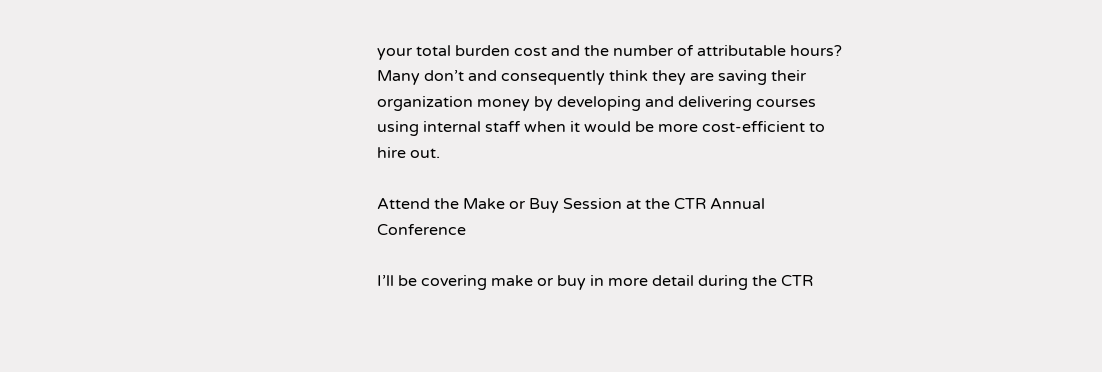your total burden cost and the number of attributable hours? Many don’t and consequently think they are saving their organization money by developing and delivering courses using internal staff when it would be more cost-efficient to hire out.

Attend the Make or Buy Session at the CTR Annual Conference

I’ll be covering make or buy in more detail during the CTR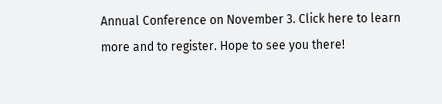Annual Conference on November 3. Click here to learn more and to register. Hope to see you there!